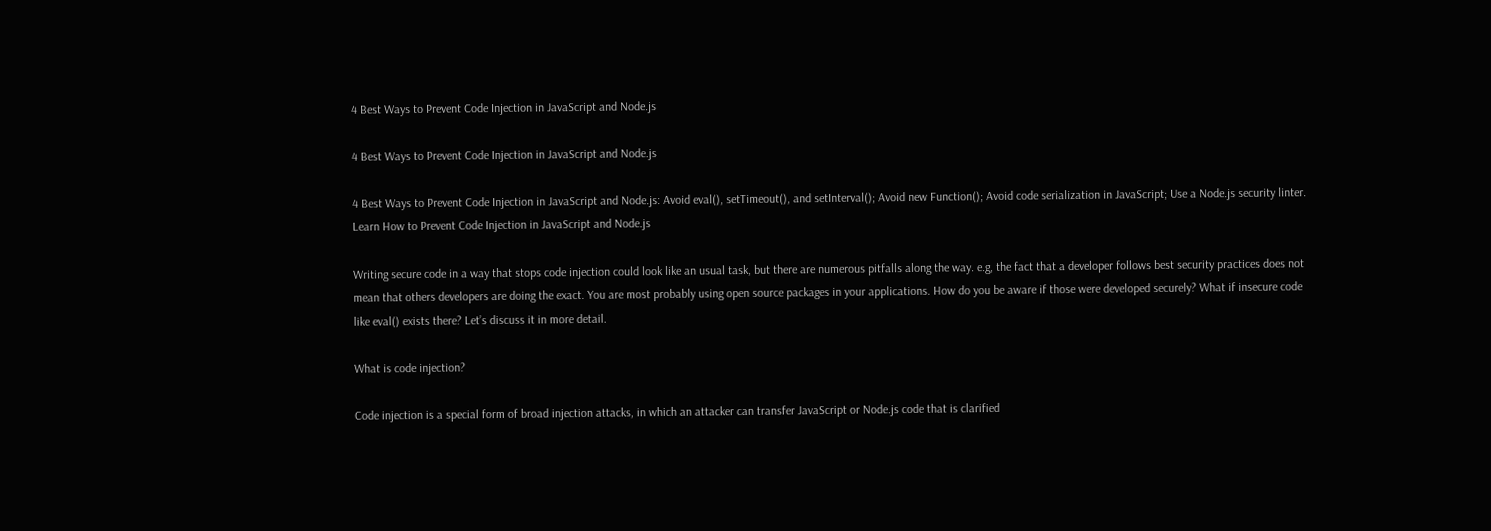4 Best Ways to Prevent Code Injection in JavaScript and Node.js

4 Best Ways to Prevent Code Injection in JavaScript and Node.js

4 Best Ways to Prevent Code Injection in JavaScript and Node.js: Avoid eval(), setTimeout(), and setInterval(); Avoid new Function(); Avoid code serialization in JavaScript; Use a Node.js security linter. Learn How to Prevent Code Injection in JavaScript and Node.js

Writing secure code in a way that stops code injection could look like an usual task, but there are numerous pitfalls along the way. e.g, the fact that a developer follows best security practices does not mean that others developers are doing the exact. You are most probably using open source packages in your applications. How do you be aware if those were developed securely? What if insecure code like eval() exists there? Let’s discuss it in more detail.

What is code injection?

Code injection is a special form of broad injection attacks, in which an attacker can transfer JavaScript or Node.js code that is clarified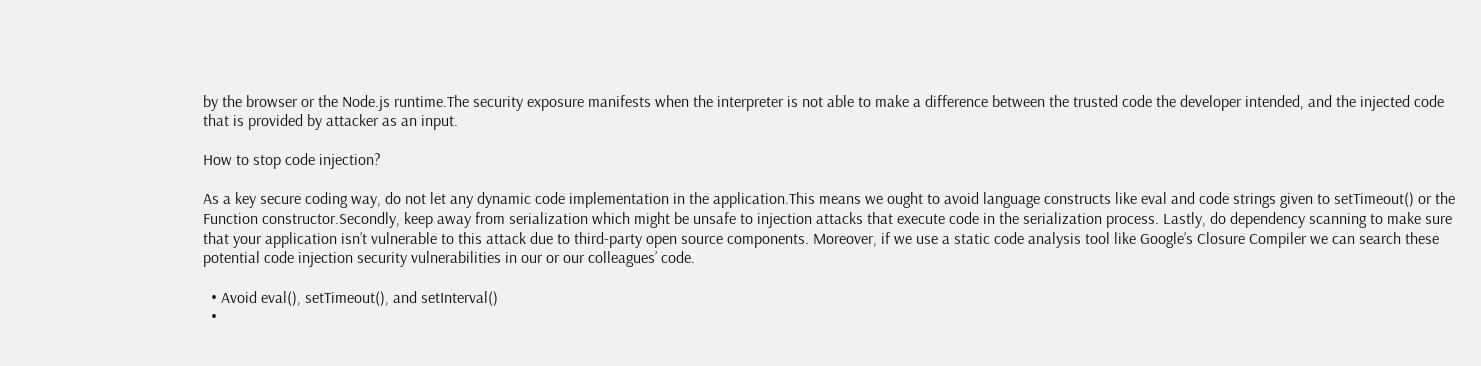by the browser or the Node.js runtime.The security exposure manifests when the interpreter is not able to make a difference between the trusted code the developer intended, and the injected code that is provided by attacker as an input.

How to stop code injection?

As a key secure coding way, do not let any dynamic code implementation in the application.This means we ought to avoid language constructs like eval and code strings given to setTimeout() or the Function constructor.Secondly, keep away from serialization which might be unsafe to injection attacks that execute code in the serialization process. Lastly, do dependency scanning to make sure that your application isn’t vulnerable to this attack due to third-party open source components. Moreover, if we use a static code analysis tool like Google’s Closure Compiler we can search these potential code injection security vulnerabilities in our or our colleagues’ code.

  • Avoid eval(), setTimeout(), and setInterval()
  •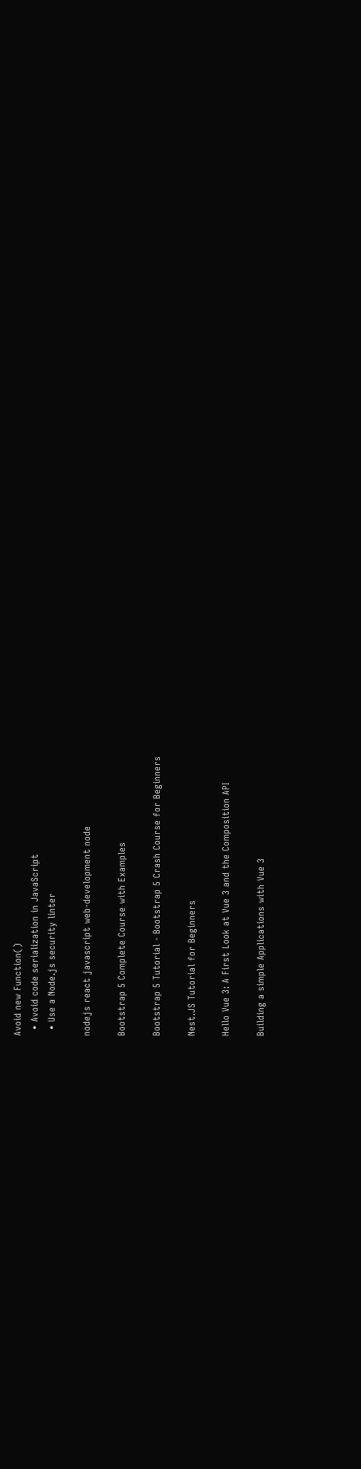Avoid new Function()
  • Avoid code serialization in JavaScript
  • Use a Node.js security linter

nodejs react javascript web-development node

Bootstrap 5 Complete Course with Examples

Bootstrap 5 Tutorial - Bootstrap 5 Crash Course for Beginners

Nest.JS Tutorial for Beginners

Hello Vue 3: A First Look at Vue 3 and the Composition API

Building a simple Applications with Vue 3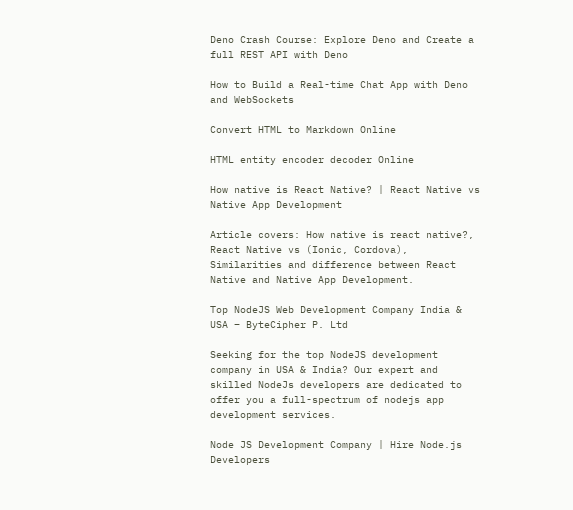Deno Crash Course: Explore Deno and Create a full REST API with Deno

How to Build a Real-time Chat App with Deno and WebSockets

Convert HTML to Markdown Online

HTML entity encoder decoder Online

How native is React Native? | React Native vs Native App Development

Article covers: How native is react native?, React Native vs (Ionic, Cordova), Similarities and difference between React Native and Native App Development.

Top NodeJS Web Development Company India & USA – ByteCipher P. Ltd

Seeking for the top NodeJS development company in USA & India? Our expert and skilled NodeJs developers are dedicated to offer you a full-spectrum of nodejs app development services.

Node JS Development Company | Hire Node.js Developers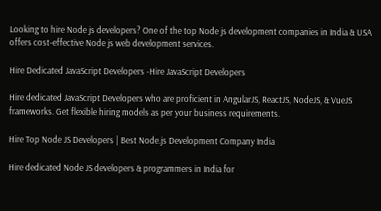Looking to hire Node js developers? One of the top Node js development companies in India & USA offers cost-effective Node js web development services.

Hire Dedicated JavaScript Developers -Hire JavaScript Developers

Hire dedicated JavaScript Developers who are proficient in AngularJS, ReactJS, NodeJS, & VueJS frameworks. Get flexible hiring models as per your business requirements.

Hire Top Node JS Developers | Best Node.js Development Company India

Hire dedicated Node JS developers & programmers in India for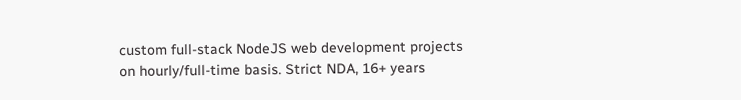custom full-stack NodeJS web development projects on hourly/full-time basis. Strict NDA, 16+ years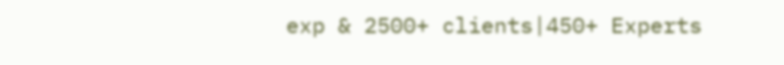exp & 2500+ clients|450+ Experts